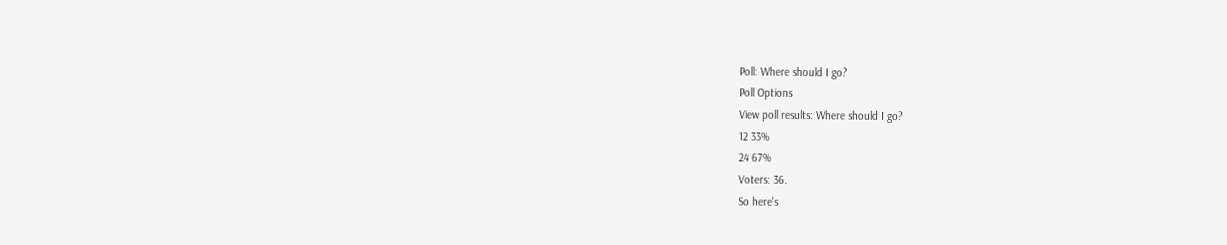Poll: Where should I go?
Poll Options
View poll results: Where should I go?
12 33%
24 67%
Voters: 36.
So here's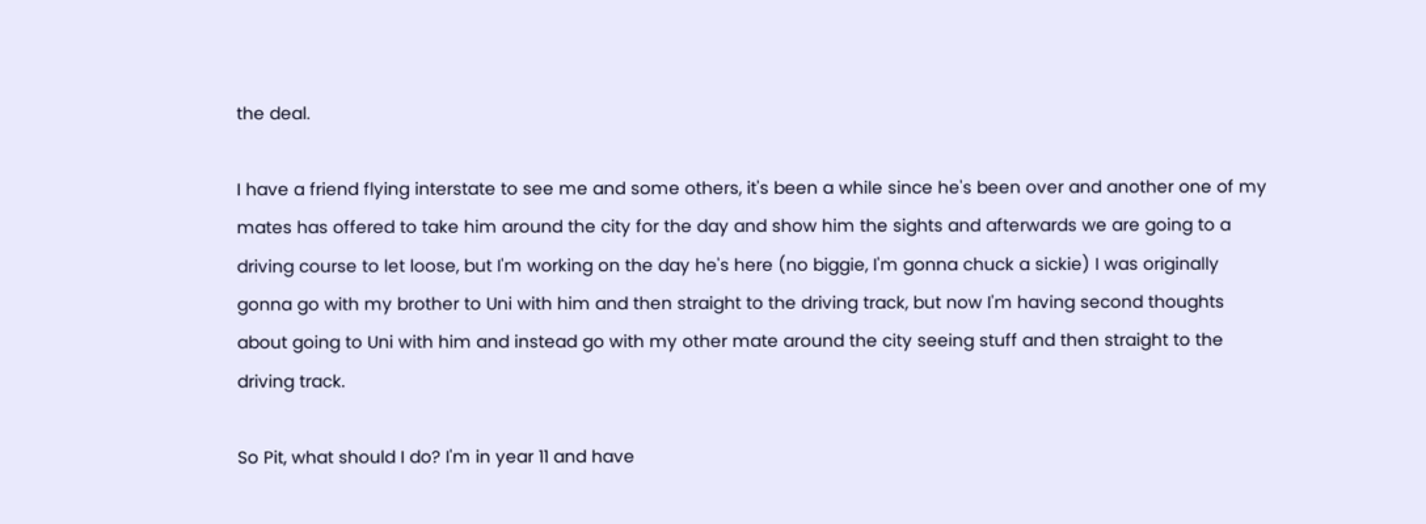the deal.

I have a friend flying interstate to see me and some others, it's been a while since he's been over and another one of my mates has offered to take him around the city for the day and show him the sights and afterwards we are going to a driving course to let loose, but I'm working on the day he's here (no biggie, I'm gonna chuck a sickie) I was originally gonna go with my brother to Uni with him and then straight to the driving track, but now I'm having second thoughts about going to Uni with him and instead go with my other mate around the city seeing stuff and then straight to the driving track.

So Pit, what should I do? I'm in year 11 and have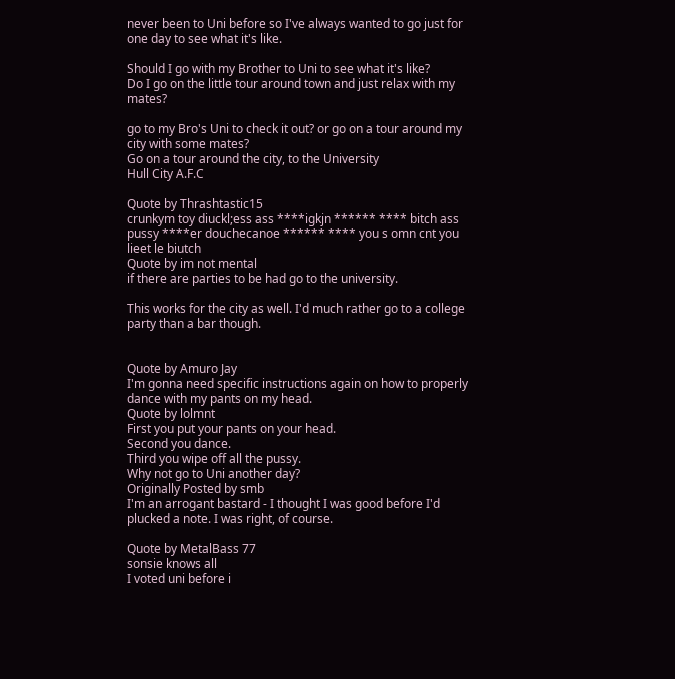never been to Uni before so I've always wanted to go just for one day to see what it's like.

Should I go with my Brother to Uni to see what it's like?
Do I go on the little tour around town and just relax with my mates?

go to my Bro's Uni to check it out? or go on a tour around my city with some mates?
Go on a tour around the city, to the University
Hull City A.F.C

Quote by Thrashtastic15
crunkym toy diuckl;ess ass ****igkjn ****** **** bitch ass pussy ****er douchecanoe ****** **** you s omn cnt you lieet le biutch
Quote by im not mental
if there are parties to be had go to the university.

This works for the city as well. I'd much rather go to a college party than a bar though.


Quote by Amuro Jay
I'm gonna need specific instructions again on how to properly dance with my pants on my head.
Quote by lolmnt
First you put your pants on your head.
Second you dance.
Third you wipe off all the pussy.
Why not go to Uni another day?
Originally Posted by smb
I'm an arrogant bastard - I thought I was good before I'd plucked a note. I was right, of course.

Quote by MetalBass 77
sonsie knows all
I voted uni before i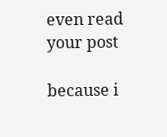even read your post

because i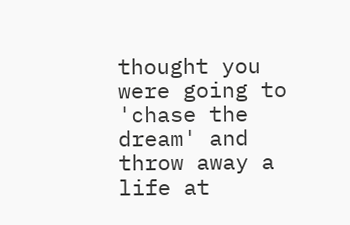thought you were going to 'chase the dream' and throw away a life at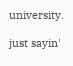university.

just sayin'